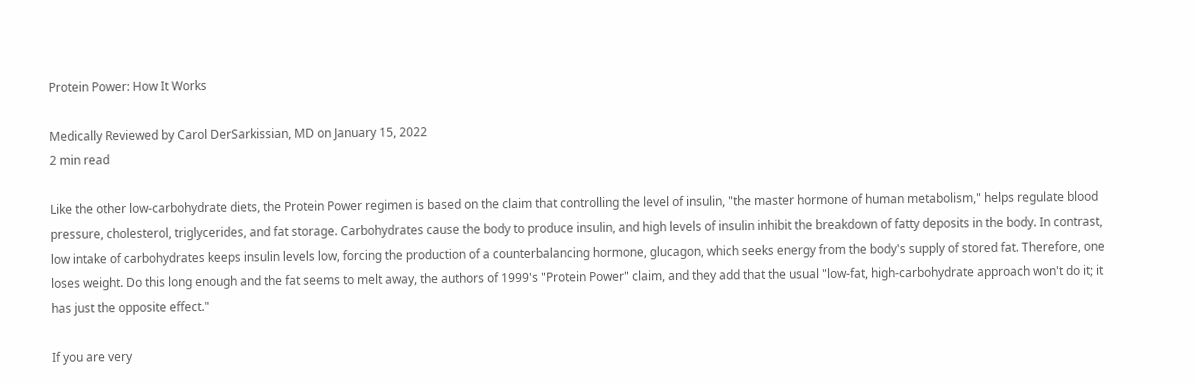Protein Power: How It Works

Medically Reviewed by Carol DerSarkissian, MD on January 15, 2022
2 min read

Like the other low-carbohydrate diets, the Protein Power regimen is based on the claim that controlling the level of insulin, "the master hormone of human metabolism," helps regulate blood pressure, cholesterol, triglycerides, and fat storage. Carbohydrates cause the body to produce insulin, and high levels of insulin inhibit the breakdown of fatty deposits in the body. In contrast, low intake of carbohydrates keeps insulin levels low, forcing the production of a counterbalancing hormone, glucagon, which seeks energy from the body's supply of stored fat. Therefore, one loses weight. Do this long enough and the fat seems to melt away, the authors of 1999's "Protein Power" claim, and they add that the usual "low-fat, high-carbohydrate approach won't do it; it has just the opposite effect."

If you are very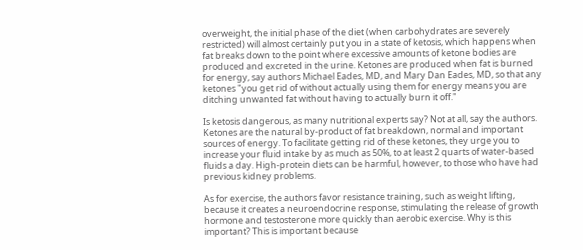overweight, the initial phase of the diet (when carbohydrates are severely restricted) will almost certainly put you in a state of ketosis, which happens when fat breaks down to the point where excessive amounts of ketone bodies are produced and excreted in the urine. Ketones are produced when fat is burned for energy, say authors Michael Eades, MD, and Mary Dan Eades, MD, so that any ketones "you get rid of without actually using them for energy means you are ditching unwanted fat without having to actually burn it off."

Is ketosis dangerous, as many nutritional experts say? Not at all, say the authors. Ketones are the natural by-product of fat breakdown, normal and important sources of energy. To facilitate getting rid of these ketones, they urge you to increase your fluid intake by as much as 50%, to at least 2 quarts of water-based fluids a day. High-protein diets can be harmful, however, to those who have had previous kidney problems.

As for exercise, the authors favor resistance training, such as weight lifting, because it creates a neuroendocrine response, stimulating the release of growth hormone and testosterone more quickly than aerobic exercise. Why is this important? This is important because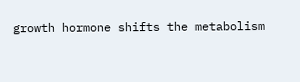growth hormone shifts the metabolism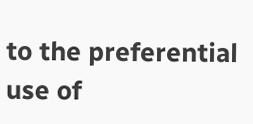to the preferential use of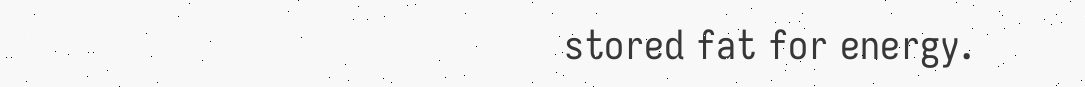stored fat for energy.